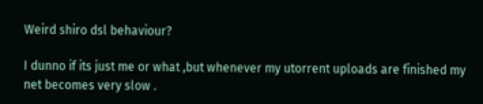Weird shiro dsl behaviour?

I dunno if its just me or what ,but whenever my utorrent uploads are finished my net becomes very slow .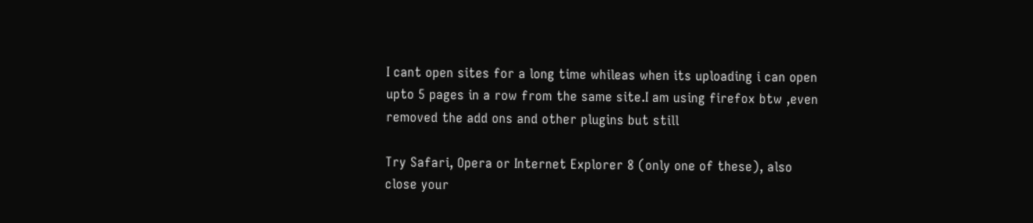I cant open sites for a long time whileas when its uploading i can open upto 5 pages in a row from the same site.I am using firefox btw ,even removed the add ons and other plugins but still

Try Safari, Opera or Internet Explorer 8 (only one of these), also close your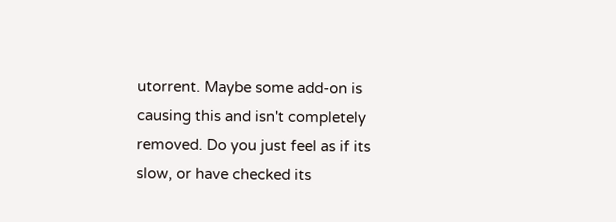utorrent. Maybe some add-on is causing this and isn't completely removed. Do you just feel as if its slow, or have checked its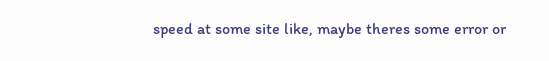speed at some site like, maybe theres some error or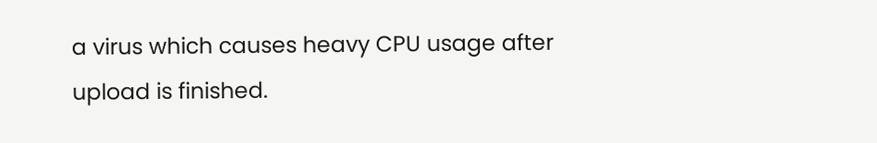a virus which causes heavy CPU usage after upload is finished.